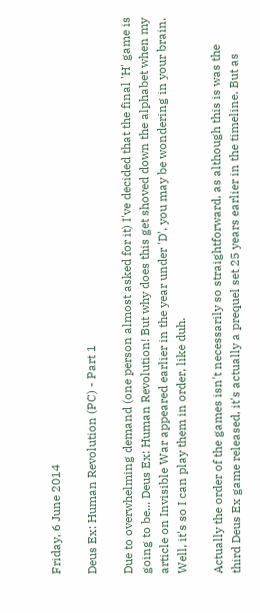Friday, 6 June 2014

Deus Ex: Human Revolution (PC) - Part 1

Due to overwhelming demand (one person almost asked for it) I've decided that the final 'H' game is going to be... Deus Ex: Human Revolution! But why does this get shoved down the alphabet when my article on Invisible War appeared earlier in the year under 'D', you may be wondering in your brain. Well, it's so I can play them in order, like duh.

Actually the order of the games isn't necessarily so straightforward, as although this is was the third Deus Ex game released, it's actually a prequel set 25 years earlier in the timeline. But as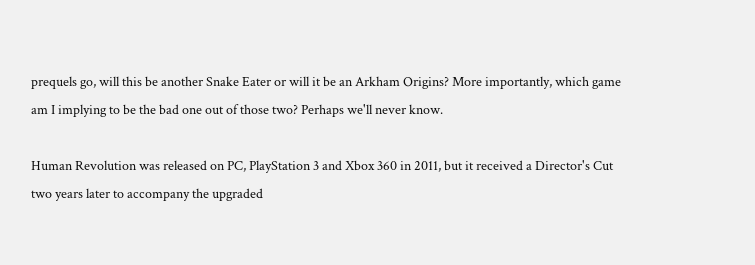prequels go, will this be another Snake Eater or will it be an Arkham Origins? More importantly, which game am I implying to be the bad one out of those two? Perhaps we'll never know.

Human Revolution was released on PC, PlayStation 3 and Xbox 360 in 2011, but it received a Director's Cut two years later to accompany the upgraded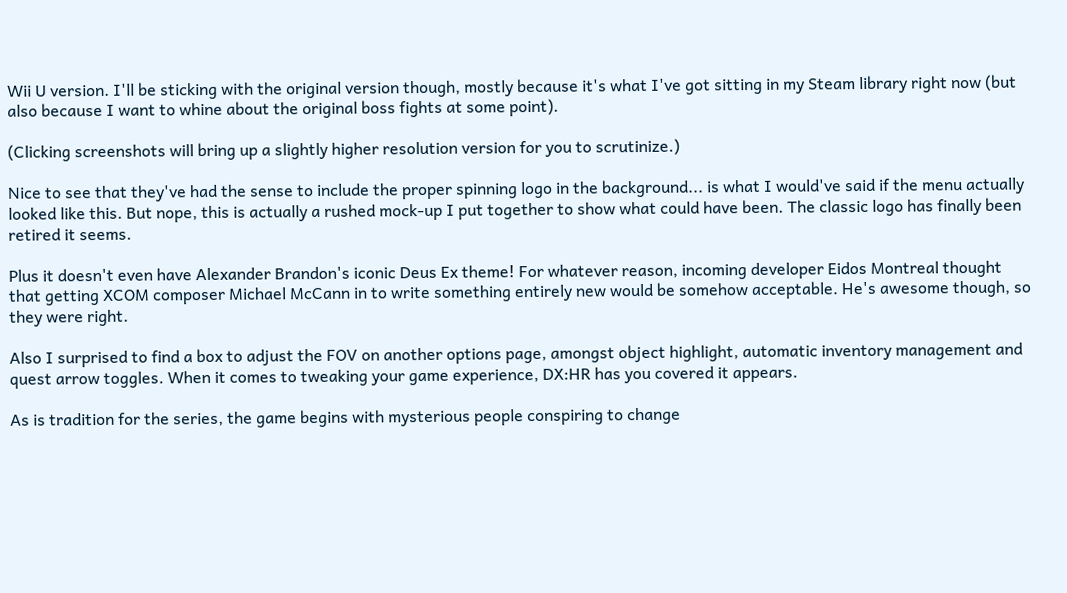Wii U version. I'll be sticking with the original version though, mostly because it's what I've got sitting in my Steam library right now (but also because I want to whine about the original boss fights at some point).

(Clicking screenshots will bring up a slightly higher resolution version for you to scrutinize.)

Nice to see that they've had the sense to include the proper spinning logo in the background... is what I would've said if the menu actually looked like this. But nope, this is actually a rushed mock-up I put together to show what could have been. The classic logo has finally been retired it seems.

Plus it doesn't even have Alexander Brandon's iconic Deus Ex theme! For whatever reason, incoming developer Eidos Montreal thought that getting XCOM composer Michael McCann in to write something entirely new would be somehow acceptable. He's awesome though, so they were right.

Also I surprised to find a box to adjust the FOV on another options page, amongst object highlight, automatic inventory management and quest arrow toggles. When it comes to tweaking your game experience, DX:HR has you covered it appears.

As is tradition for the series, the game begins with mysterious people conspiring to change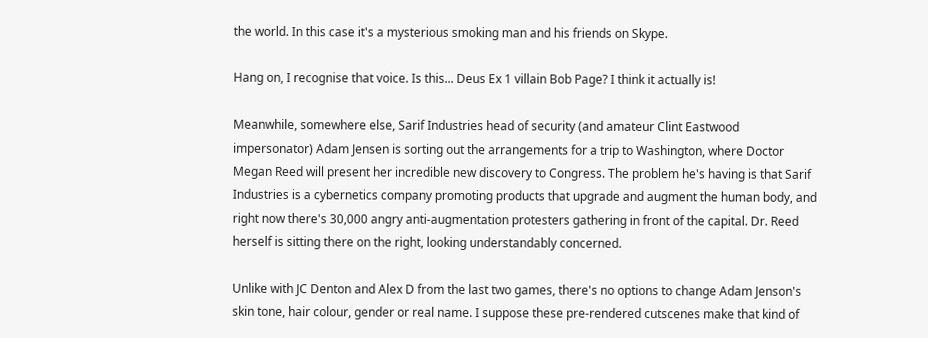the world. In this case it's a mysterious smoking man and his friends on Skype.

Hang on, I recognise that voice. Is this... Deus Ex 1 villain Bob Page? I think it actually is!

Meanwhile, somewhere else, Sarif Industries head of security (and amateur Clint Eastwood impersonator) Adam Jensen is sorting out the arrangements for a trip to Washington, where Doctor Megan Reed will present her incredible new discovery to Congress. The problem he's having is that Sarif Industries is a cybernetics company promoting products that upgrade and augment the human body, and right now there's 30,000 angry anti-augmentation protesters gathering in front of the capital. Dr. Reed herself is sitting there on the right, looking understandably concerned.

Unlike with JC Denton and Alex D from the last two games, there's no options to change Adam Jenson's skin tone, hair colour, gender or real name. I suppose these pre-rendered cutscenes make that kind of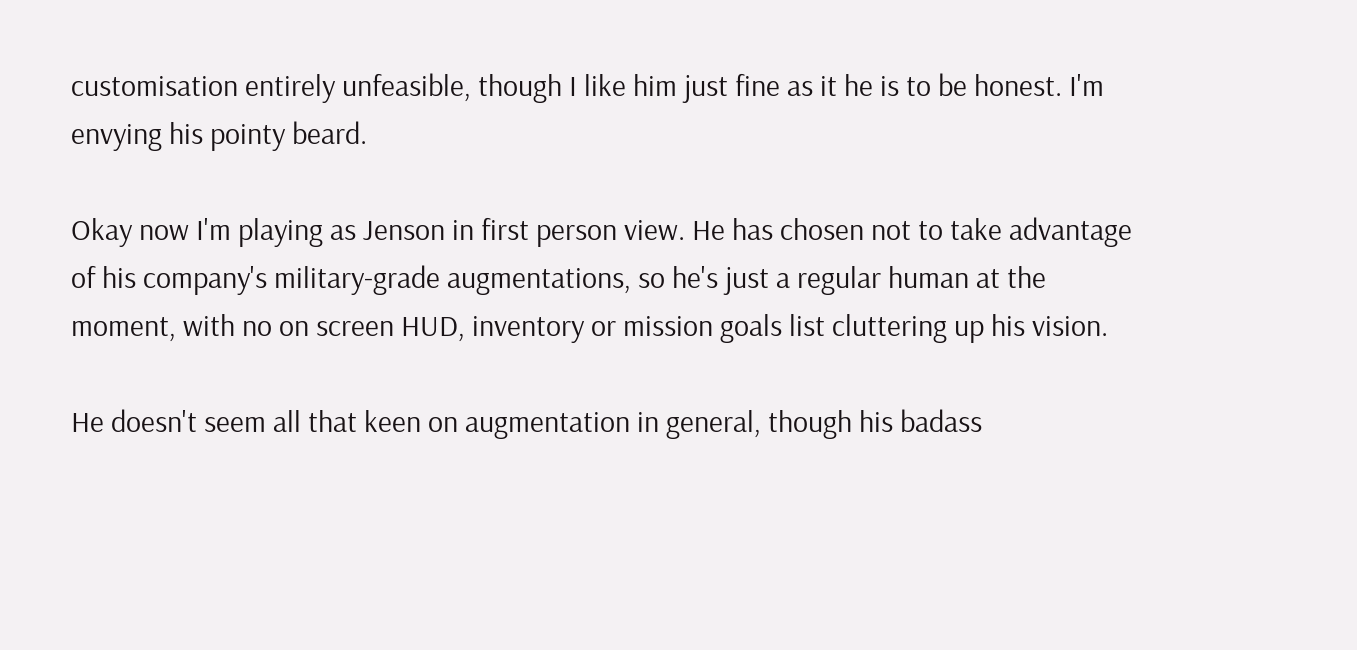customisation entirely unfeasible, though I like him just fine as it he is to be honest. I'm envying his pointy beard.

Okay now I'm playing as Jenson in first person view. He has chosen not to take advantage of his company's military-grade augmentations, so he's just a regular human at the moment, with no on screen HUD, inventory or mission goals list cluttering up his vision.

He doesn't seem all that keen on augmentation in general, though his badass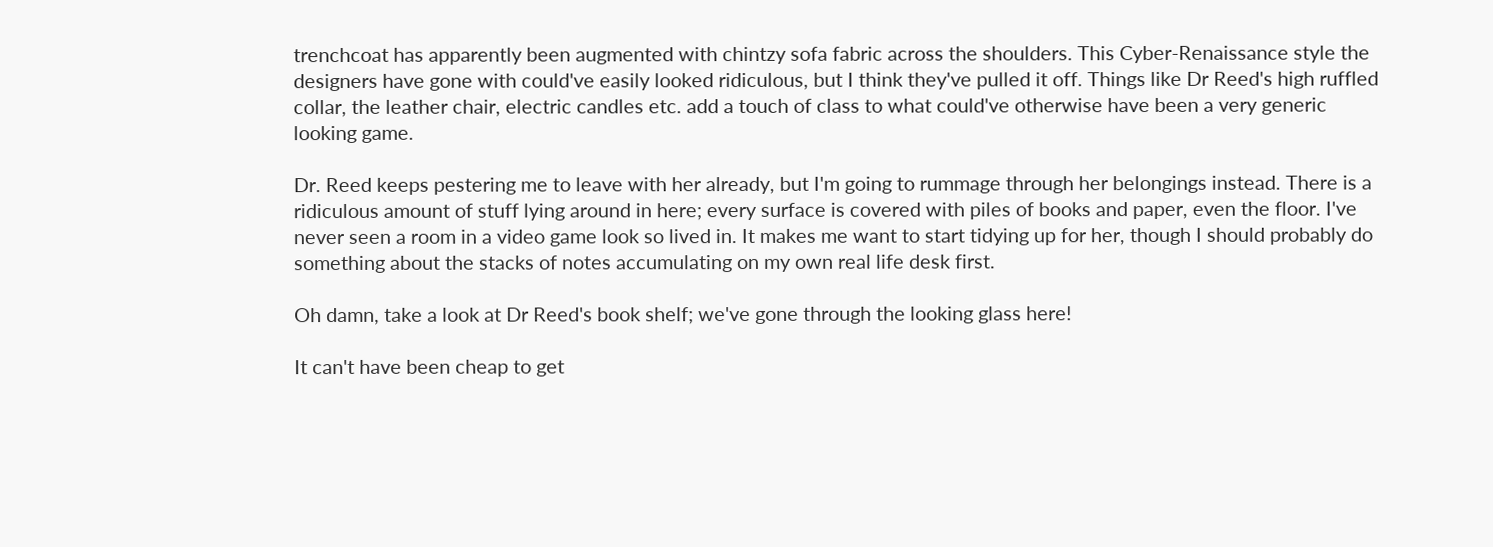trenchcoat has apparently been augmented with chintzy sofa fabric across the shoulders. This Cyber-Renaissance style the designers have gone with could've easily looked ridiculous, but I think they've pulled it off. Things like Dr Reed's high ruffled collar, the leather chair, electric candles etc. add a touch of class to what could've otherwise have been a very generic looking game.

Dr. Reed keeps pestering me to leave with her already, but I'm going to rummage through her belongings instead. There is a ridiculous amount of stuff lying around in here; every surface is covered with piles of books and paper, even the floor. I've never seen a room in a video game look so lived in. It makes me want to start tidying up for her, though I should probably do something about the stacks of notes accumulating on my own real life desk first.

Oh damn, take a look at Dr Reed's book shelf; we've gone through the looking glass here!

It can't have been cheap to get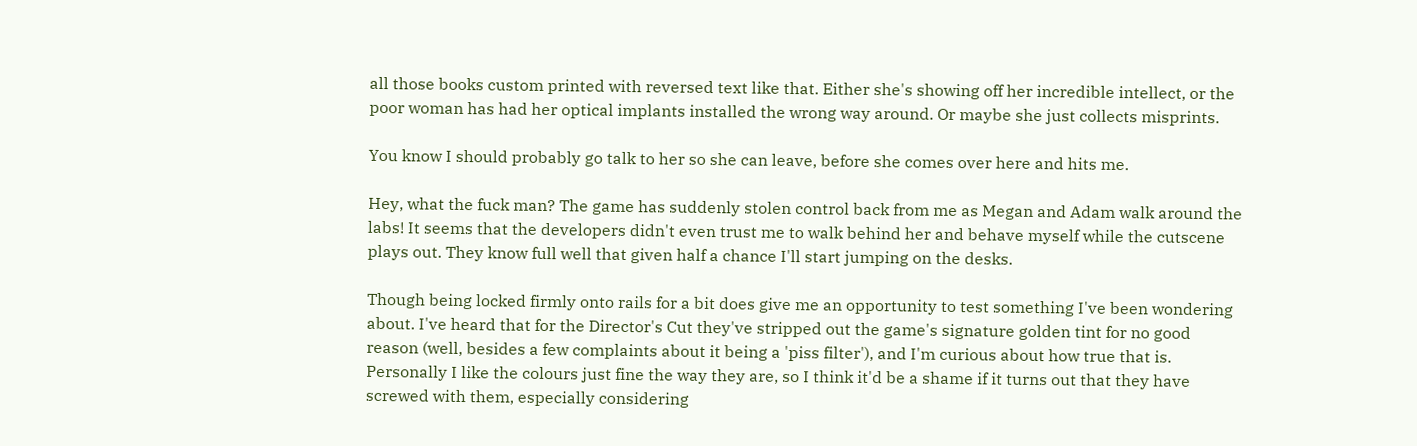all those books custom printed with reversed text like that. Either she's showing off her incredible intellect, or the poor woman has had her optical implants installed the wrong way around. Or maybe she just collects misprints.

You know I should probably go talk to her so she can leave, before she comes over here and hits me.

Hey, what the fuck man? The game has suddenly stolen control back from me as Megan and Adam walk around the labs! It seems that the developers didn't even trust me to walk behind her and behave myself while the cutscene plays out. They know full well that given half a chance I'll start jumping on the desks.

Though being locked firmly onto rails for a bit does give me an opportunity to test something I've been wondering about. I've heard that for the Director's Cut they've stripped out the game's signature golden tint for no good reason (well, besides a few complaints about it being a 'piss filter'), and I'm curious about how true that is. Personally I like the colours just fine the way they are, so I think it'd be a shame if it turns out that they have screwed with them, especially considering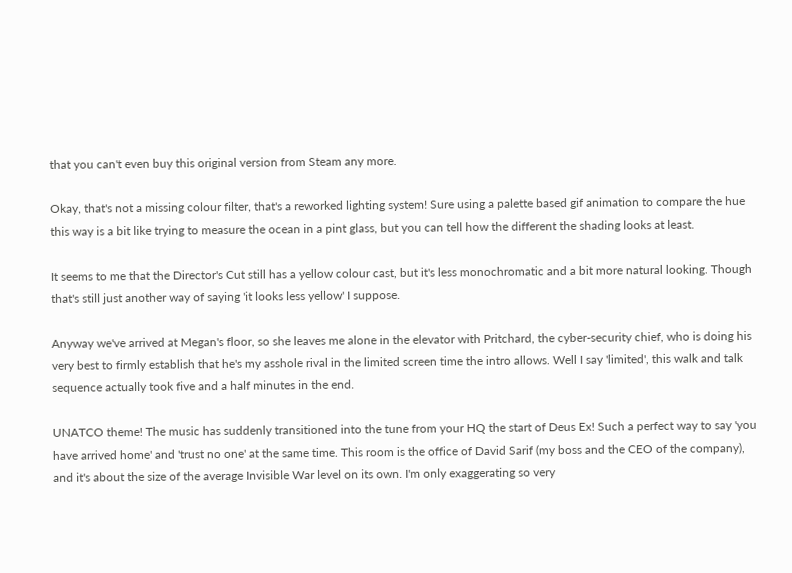that you can't even buy this original version from Steam any more.

Okay, that's not a missing colour filter, that's a reworked lighting system! Sure using a palette based gif animation to compare the hue this way is a bit like trying to measure the ocean in a pint glass, but you can tell how the different the shading looks at least.

It seems to me that the Director's Cut still has a yellow colour cast, but it's less monochromatic and a bit more natural looking. Though that's still just another way of saying 'it looks less yellow' I suppose.

Anyway we've arrived at Megan's floor, so she leaves me alone in the elevator with Pritchard, the cyber-security chief, who is doing his very best to firmly establish that he's my asshole rival in the limited screen time the intro allows. Well I say 'limited', this walk and talk sequence actually took five and a half minutes in the end.

UNATCO theme! The music has suddenly transitioned into the tune from your HQ the start of Deus Ex! Such a perfect way to say 'you have arrived home' and 'trust no one' at the same time. This room is the office of David Sarif (my boss and the CEO of the company), and it's about the size of the average Invisible War level on its own. I'm only exaggerating so very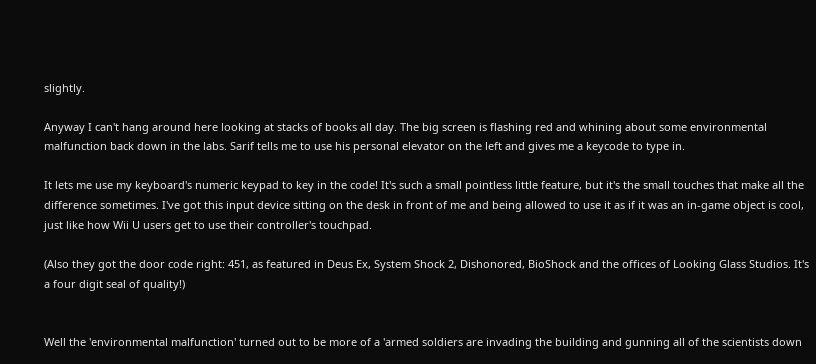slightly.

Anyway I can't hang around here looking at stacks of books all day. The big screen is flashing red and whining about some environmental malfunction back down in the labs. Sarif tells me to use his personal elevator on the left and gives me a keycode to type in.

It lets me use my keyboard's numeric keypad to key in the code! It's such a small pointless little feature, but it's the small touches that make all the difference sometimes. I've got this input device sitting on the desk in front of me and being allowed to use it as if it was an in-game object is cool, just like how Wii U users get to use their controller's touchpad.

(Also they got the door code right: 451, as featured in Deus Ex, System Shock 2, Dishonored, BioShock and the offices of Looking Glass Studios. It's a four digit seal of quality!)


Well the 'environmental malfunction' turned out to be more of a 'armed soldiers are invading the building and gunning all of the scientists down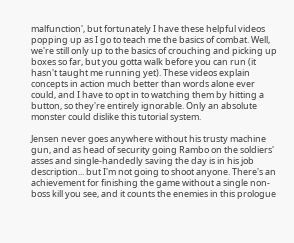malfunction', but fortunately I have these helpful videos popping up as I go to teach me the basics of combat. Well, we're still only up to the basics of crouching and picking up boxes so far, but you gotta walk before you can run (it hasn't taught me running yet). These videos explain concepts in action much better than words alone ever could, and I have to opt in to watching them by hitting a button, so they're entirely ignorable. Only an absolute monster could dislike this tutorial system.

Jensen never goes anywhere without his trusty machine gun, and as head of security going Rambo on the soldiers' asses and single-handedly saving the day is in his job description... but I'm not going to shoot anyone. There's an achievement for finishing the game without a single non-boss kill you see, and it counts the enemies in this prologue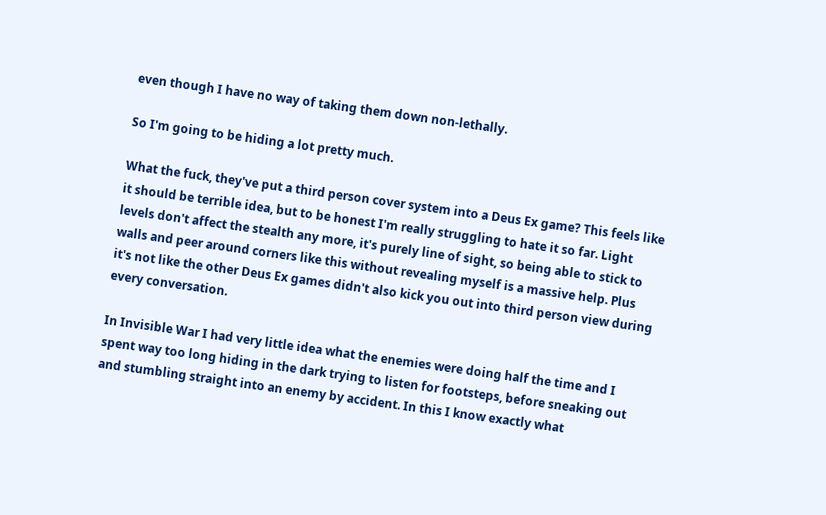even though I have no way of taking them down non-lethally.

So I'm going to be hiding a lot pretty much.

What the fuck, they've put a third person cover system into a Deus Ex game? This feels like it should be terrible idea, but to be honest I'm really struggling to hate it so far. Light levels don't affect the stealth any more, it's purely line of sight, so being able to stick to walls and peer around corners like this without revealing myself is a massive help. Plus it's not like the other Deus Ex games didn't also kick you out into third person view during every conversation.

In Invisible War I had very little idea what the enemies were doing half the time and I spent way too long hiding in the dark trying to listen for footsteps, before sneaking out and stumbling straight into an enemy by accident. In this I know exactly what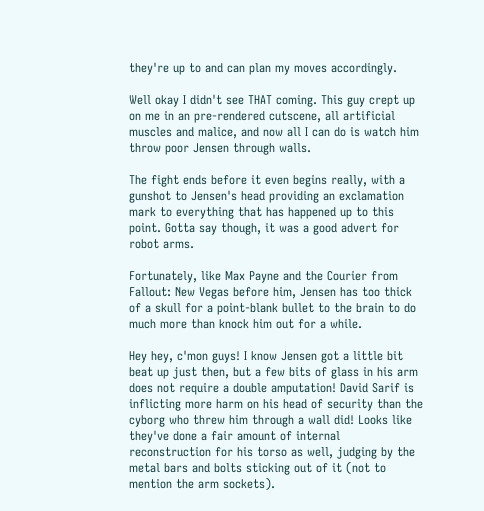they're up to and can plan my moves accordingly.

Well okay I didn't see THAT coming. This guy crept up on me in an pre-rendered cutscene, all artificial muscles and malice, and now all I can do is watch him throw poor Jensen through walls.

The fight ends before it even begins really, with a gunshot to Jensen's head providing an exclamation mark to everything that has happened up to this point. Gotta say though, it was a good advert for robot arms.

Fortunately, like Max Payne and the Courier from Fallout: New Vegas before him, Jensen has too thick of a skull for a point-blank bullet to the brain to do much more than knock him out for a while.

Hey hey, c'mon guys! I know Jensen got a little bit beat up just then, but a few bits of glass in his arm does not require a double amputation! David Sarif is inflicting more harm on his head of security than the cyborg who threw him through a wall did! Looks like they've done a fair amount of internal reconstruction for his torso as well, judging by the metal bars and bolts sticking out of it (not to mention the arm sockets).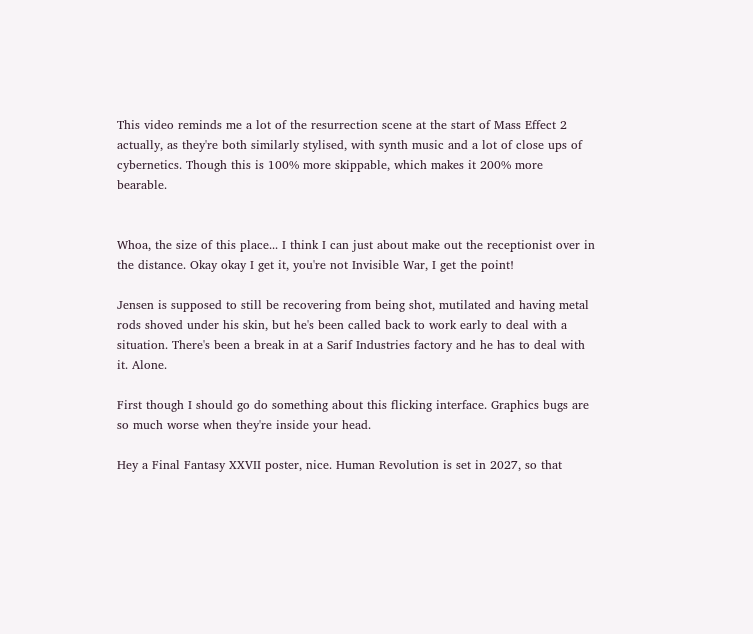This video reminds me a lot of the resurrection scene at the start of Mass Effect 2 actually, as they're both similarly stylised, with synth music and a lot of close ups of cybernetics. Though this is 100% more skippable, which makes it 200% more bearable.


Whoa, the size of this place... I think I can just about make out the receptionist over in the distance. Okay okay I get it, you're not Invisible War, I get the point!

Jensen is supposed to still be recovering from being shot, mutilated and having metal rods shoved under his skin, but he's been called back to work early to deal with a situation. There's been a break in at a Sarif Industries factory and he has to deal with it. Alone.

First though I should go do something about this flicking interface. Graphics bugs are so much worse when they're inside your head.

Hey a Final Fantasy XXVII poster, nice. Human Revolution is set in 2027, so that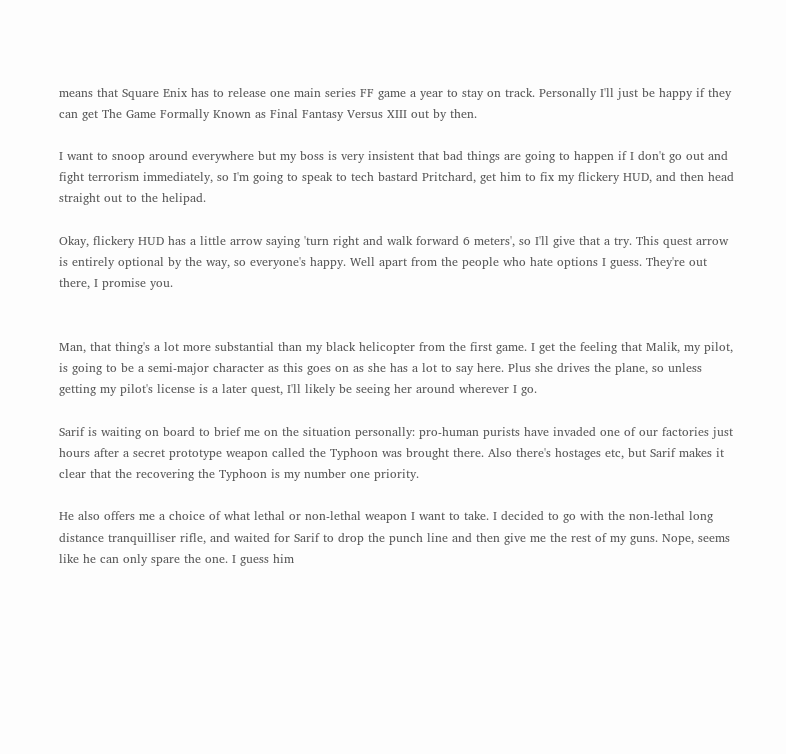means that Square Enix has to release one main series FF game a year to stay on track. Personally I'll just be happy if they can get The Game Formally Known as Final Fantasy Versus XIII out by then.

I want to snoop around everywhere but my boss is very insistent that bad things are going to happen if I don't go out and fight terrorism immediately, so I'm going to speak to tech bastard Pritchard, get him to fix my flickery HUD, and then head straight out to the helipad.

Okay, flickery HUD has a little arrow saying 'turn right and walk forward 6 meters', so I'll give that a try. This quest arrow is entirely optional by the way, so everyone's happy. Well apart from the people who hate options I guess. They're out there, I promise you.


Man, that thing's a lot more substantial than my black helicopter from the first game. I get the feeling that Malik, my pilot, is going to be a semi-major character as this goes on as she has a lot to say here. Plus she drives the plane, so unless getting my pilot's license is a later quest, I'll likely be seeing her around wherever I go.

Sarif is waiting on board to brief me on the situation personally: pro-human purists have invaded one of our factories just hours after a secret prototype weapon called the Typhoon was brought there. Also there's hostages etc, but Sarif makes it clear that the recovering the Typhoon is my number one priority.

He also offers me a choice of what lethal or non-lethal weapon I want to take. I decided to go with the non-lethal long distance tranquilliser rifle, and waited for Sarif to drop the punch line and then give me the rest of my guns. Nope, seems like he can only spare the one. I guess him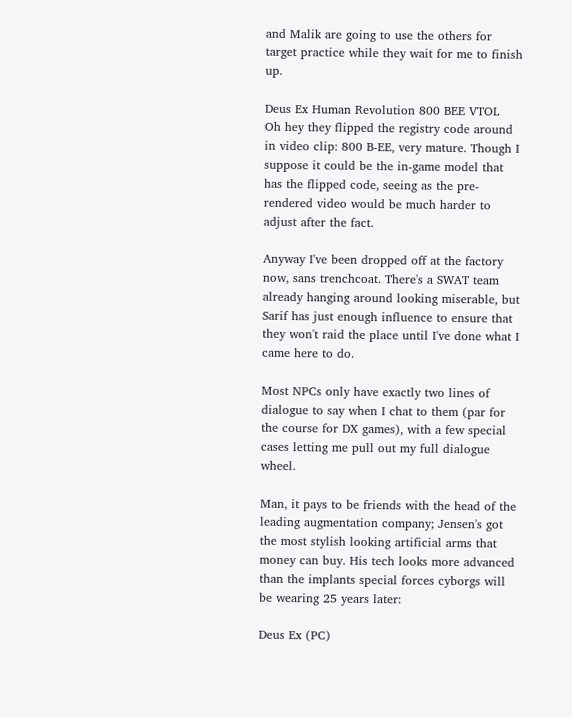and Malik are going to use the others for target practice while they wait for me to finish up.

Deus Ex Human Revolution 800 BEE VTOL
Oh hey they flipped the registry code around in video clip: 800 B-EE, very mature. Though I suppose it could be the in-game model that has the flipped code, seeing as the pre-rendered video would be much harder to adjust after the fact.

Anyway I've been dropped off at the factory now, sans trenchcoat. There's a SWAT team already hanging around looking miserable, but Sarif has just enough influence to ensure that they won't raid the place until I've done what I came here to do.

Most NPCs only have exactly two lines of dialogue to say when I chat to them (par for the course for DX games), with a few special cases letting me pull out my full dialogue wheel.

Man, it pays to be friends with the head of the leading augmentation company; Jensen's got the most stylish looking artificial arms that money can buy. His tech looks more advanced than the implants special forces cyborgs will be wearing 25 years later:

Deus Ex (PC)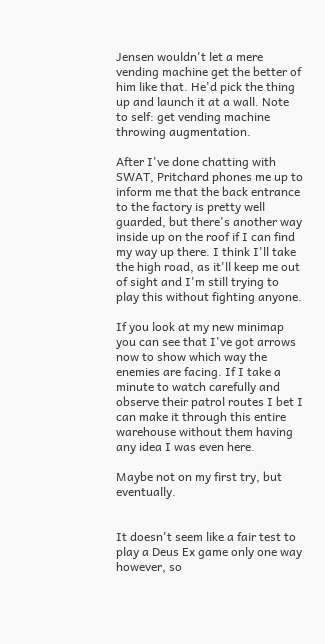Jensen wouldn't let a mere vending machine get the better of him like that. He'd pick the thing up and launch it at a wall. Note to self: get vending machine throwing augmentation.

After I've done chatting with SWAT, Pritchard phones me up to inform me that the back entrance to the factory is pretty well guarded, but there's another way inside up on the roof if I can find my way up there. I think I'll take the high road, as it'll keep me out of sight and I'm still trying to play this without fighting anyone.

If you look at my new minimap you can see that I've got arrows now to show which way the enemies are facing. If I take a minute to watch carefully and observe their patrol routes I bet I can make it through this entire warehouse without them having any idea I was even here.

Maybe not on my first try, but eventually.


It doesn't seem like a fair test to play a Deus Ex game only one way however, so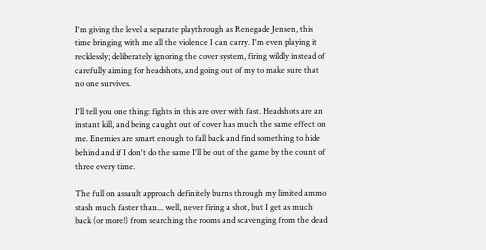I'm giving the level a separate playthrough as Renegade Jensen, this time bringing with me all the violence I can carry. I'm even playing it recklessly; deliberately ignoring the cover system, firing wildly instead of carefully aiming for headshots, and going out of my to make sure that no one survives.

I'll tell you one thing: fights in this are over with fast. Headshots are an instant kill, and being caught out of cover has much the same effect on me. Enemies are smart enough to fall back and find something to hide behind and if I don't do the same I'll be out of the game by the count of three every time.

The full on assault approach definitely burns through my limited ammo stash much faster than... well, never firing a shot, but I get as much back (or more!) from searching the rooms and scavenging from the dead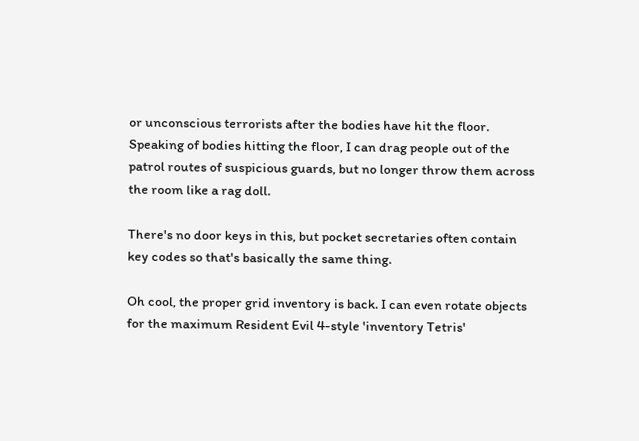or unconscious terrorists after the bodies have hit the floor. Speaking of bodies hitting the floor, I can drag people out of the patrol routes of suspicious guards, but no longer throw them across the room like a rag doll.

There's no door keys in this, but pocket secretaries often contain key codes so that's basically the same thing.

Oh cool, the proper grid inventory is back. I can even rotate objects for the maximum Resident Evil 4-style 'inventory Tetris'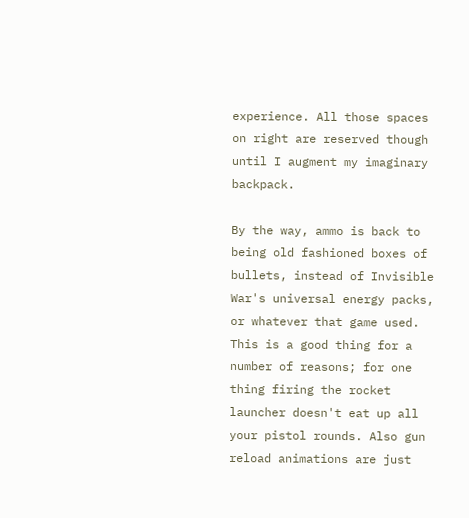experience. All those spaces on right are reserved though until I augment my imaginary backpack.

By the way, ammo is back to being old fashioned boxes of bullets, instead of Invisible War's universal energy packs, or whatever that game used. This is a good thing for a number of reasons; for one thing firing the rocket launcher doesn't eat up all your pistol rounds. Also gun reload animations are just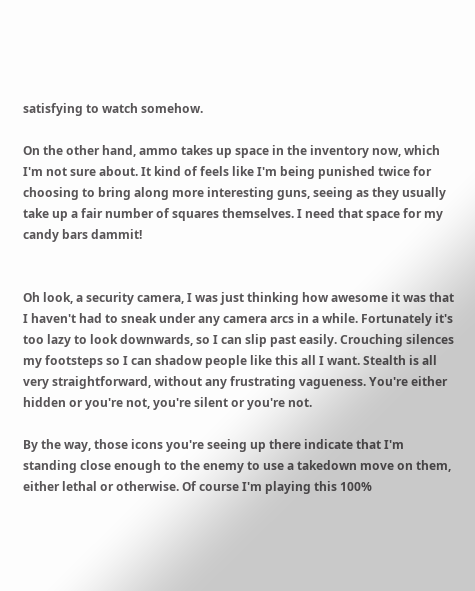satisfying to watch somehow.

On the other hand, ammo takes up space in the inventory now, which I'm not sure about. It kind of feels like I'm being punished twice for choosing to bring along more interesting guns, seeing as they usually take up a fair number of squares themselves. I need that space for my candy bars dammit!


Oh look, a security camera, I was just thinking how awesome it was that I haven't had to sneak under any camera arcs in a while. Fortunately it's too lazy to look downwards, so I can slip past easily. Crouching silences my footsteps so I can shadow people like this all I want. Stealth is all very straightforward, without any frustrating vagueness. You're either hidden or you're not, you're silent or you're not.

By the way, those icons you're seeing up there indicate that I'm standing close enough to the enemy to use a takedown move on them, either lethal or otherwise. Of course I'm playing this 100%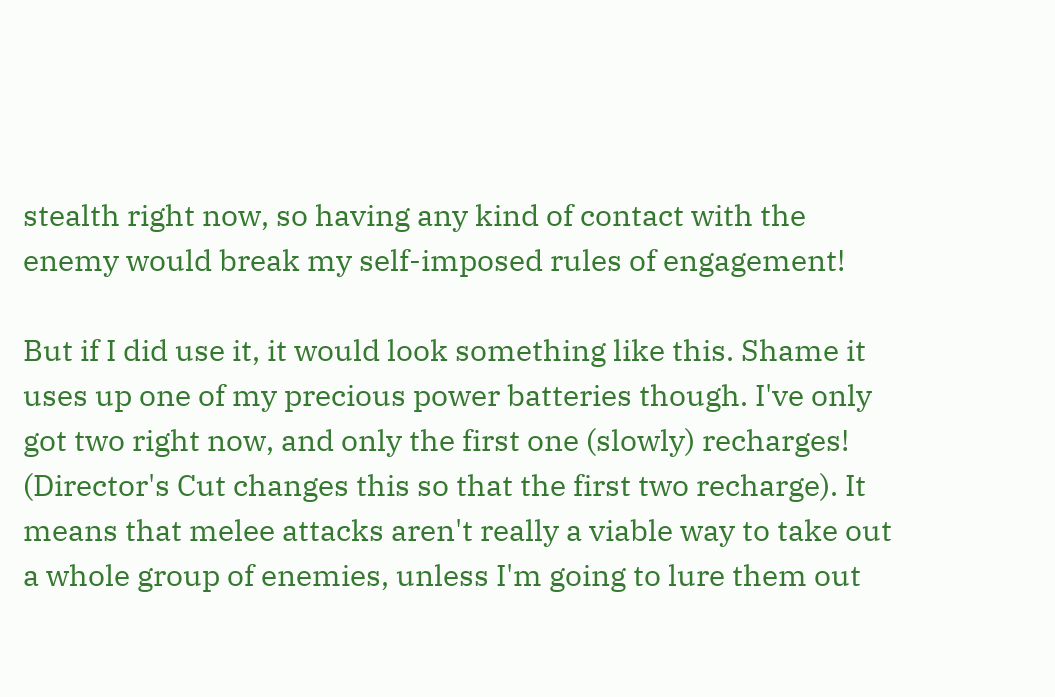stealth right now, so having any kind of contact with the enemy would break my self-imposed rules of engagement!

But if I did use it, it would look something like this. Shame it uses up one of my precious power batteries though. I've only got two right now, and only the first one (slowly) recharges! (Director's Cut changes this so that the first two recharge). It means that melee attacks aren't really a viable way to take out a whole group of enemies, unless I'm going to lure them out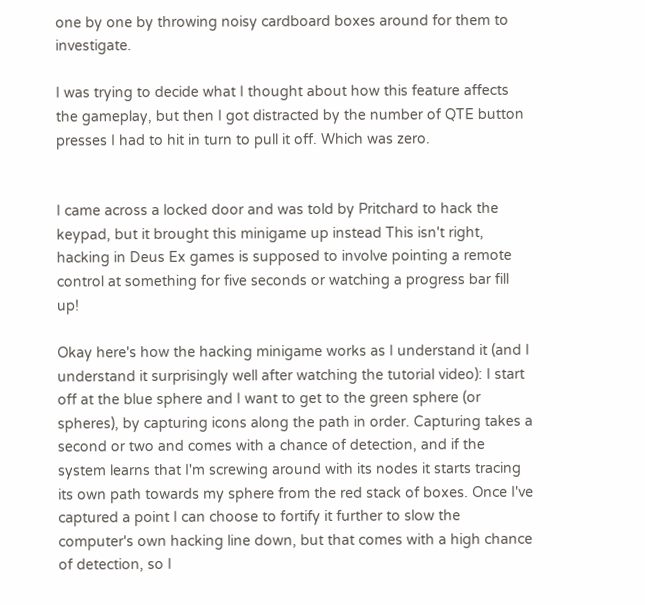one by one by throwing noisy cardboard boxes around for them to investigate.

I was trying to decide what I thought about how this feature affects the gameplay, but then I got distracted by the number of QTE button presses I had to hit in turn to pull it off. Which was zero.


I came across a locked door and was told by Pritchard to hack the keypad, but it brought this minigame up instead This isn't right, hacking in Deus Ex games is supposed to involve pointing a remote control at something for five seconds or watching a progress bar fill up!

Okay here's how the hacking minigame works as I understand it (and I understand it surprisingly well after watching the tutorial video): I start off at the blue sphere and I want to get to the green sphere (or spheres), by capturing icons along the path in order. Capturing takes a second or two and comes with a chance of detection, and if the system learns that I'm screwing around with its nodes it starts tracing its own path towards my sphere from the red stack of boxes. Once I've captured a point I can choose to fortify it further to slow the computer's own hacking line down, but that comes with a high chance of detection, so I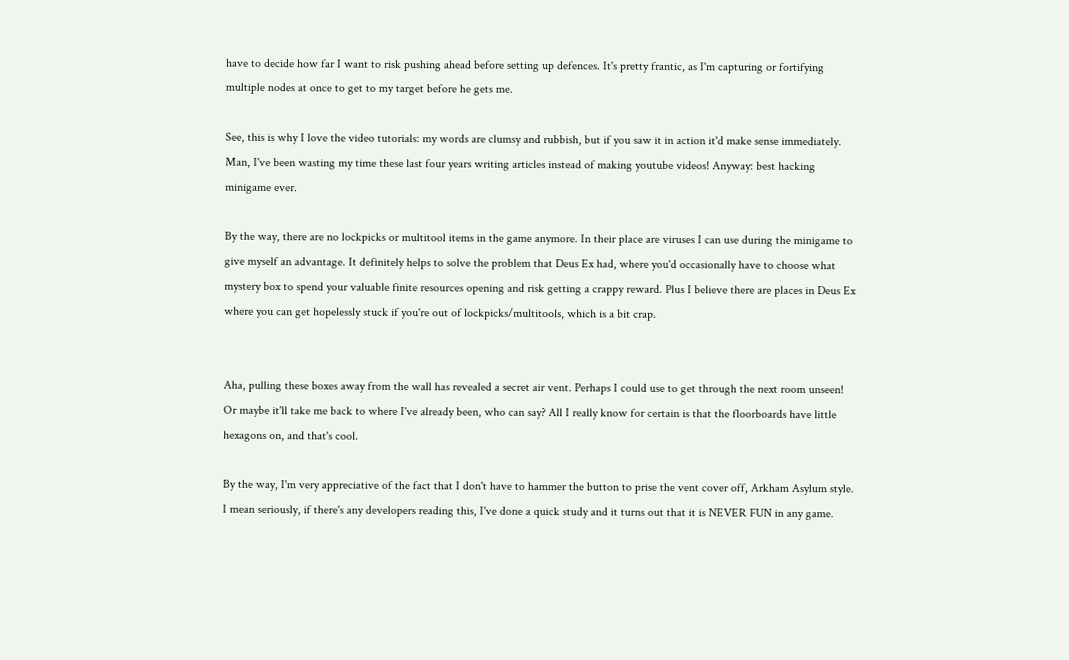have to decide how far I want to risk pushing ahead before setting up defences. It's pretty frantic, as I'm capturing or fortifying multiple nodes at once to get to my target before he gets me.

See, this is why I love the video tutorials: my words are clumsy and rubbish, but if you saw it in action it'd make sense immediately. Man, I've been wasting my time these last four years writing articles instead of making youtube videos! Anyway: best hacking minigame ever.

By the way, there are no lockpicks or multitool items in the game anymore. In their place are viruses I can use during the minigame to give myself an advantage. It definitely helps to solve the problem that Deus Ex had, where you'd occasionally have to choose what mystery box to spend your valuable finite resources opening and risk getting a crappy reward. Plus I believe there are places in Deus Ex where you can get hopelessly stuck if you're out of lockpicks/multitools, which is a bit crap.


Aha, pulling these boxes away from the wall has revealed a secret air vent. Perhaps I could use to get through the next room unseen! Or maybe it'll take me back to where I've already been, who can say? All I really know for certain is that the floorboards have little hexagons on, and that's cool.

By the way, I'm very appreciative of the fact that I don't have to hammer the button to prise the vent cover off, Arkham Asylum style. I mean seriously, if there's any developers reading this, I've done a quick study and it turns out that it is NEVER FUN in any game.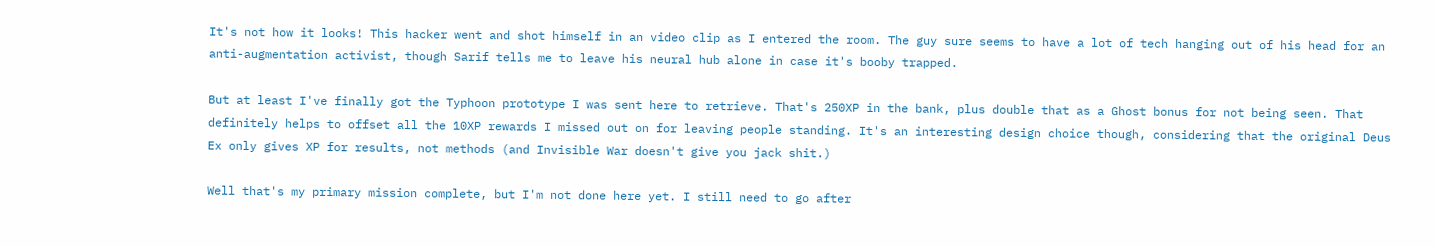It's not how it looks! This hacker went and shot himself in an video clip as I entered the room. The guy sure seems to have a lot of tech hanging out of his head for an anti-augmentation activist, though Sarif tells me to leave his neural hub alone in case it's booby trapped.

But at least I've finally got the Typhoon prototype I was sent here to retrieve. That's 250XP in the bank, plus double that as a Ghost bonus for not being seen. That definitely helps to offset all the 10XP rewards I missed out on for leaving people standing. It's an interesting design choice though, considering that the original Deus Ex only gives XP for results, not methods (and Invisible War doesn't give you jack shit.)

Well that's my primary mission complete, but I'm not done here yet. I still need to go after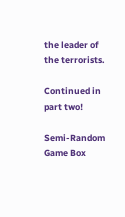the leader of the terrorists.

Continued in part two!

Semi-Random Game Box